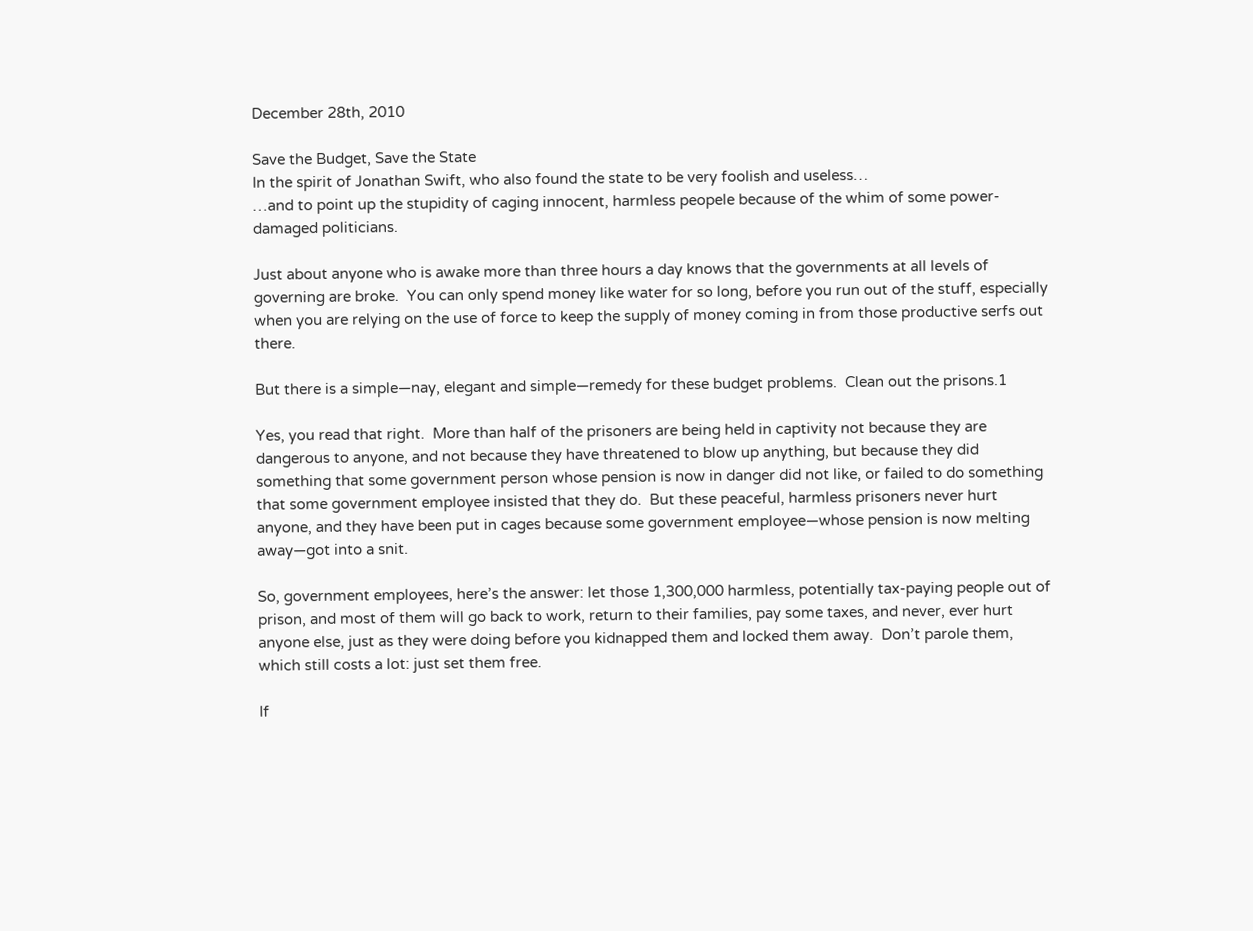December 28th, 2010

Save the Budget, Save the State
In the spirit of Jonathan Swift, who also found the state to be very foolish and useless…
…and to point up the stupidity of caging innocent, harmless peopele because of the whim of some power-damaged politicians.

Just about anyone who is awake more than three hours a day knows that the governments at all levels of governing are broke.  You can only spend money like water for so long, before you run out of the stuff, especially when you are relying on the use of force to keep the supply of money coming in from those productive serfs out there.

But there is a simple—nay, elegant and simple—remedy for these budget problems.  Clean out the prisons.1

Yes, you read that right.  More than half of the prisoners are being held in captivity not because they are dangerous to anyone, and not because they have threatened to blow up anything, but because they did something that some government person whose pension is now in danger did not like, or failed to do something that some government employee insisted that they do.  But these peaceful, harmless prisoners never hurt anyone, and they have been put in cages because some government employee—whose pension is now melting away—got into a snit.

So, government employees, here’s the answer: let those 1,300,000 harmless, potentially tax-paying people out of prison, and most of them will go back to work, return to their families, pay some taxes, and never, ever hurt anyone else, just as they were doing before you kidnapped them and locked them away.  Don’t parole them, which still costs a lot: just set them free.

If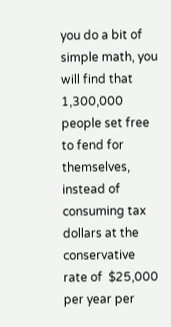you do a bit of simple math, you will find that 1,300,000 people set free to fend for themselves, instead of consuming tax dollars at the conservative rate of  $25,000 per year per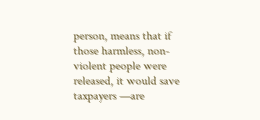person, means that if those harmless, non-violent people were released, it would save taxpayers —are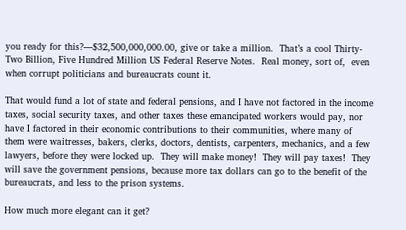you ready for this?—$32,500,000,000.00, give or take a million.  That’s a cool Thirty-Two Billion, Five Hundred Million US Federal Reserve Notes.  Real money, sort of,  even when corrupt politicians and bureaucrats count it.

That would fund a lot of state and federal pensions, and I have not factored in the income taxes, social security taxes, and other taxes these emancipated workers would pay, nor have I factored in their economic contributions to their communities, where many of them were waitresses, bakers, clerks, doctors, dentists, carpenters, mechanics, and a few lawyers, before they were locked up.  They will make money!  They will pay taxes!  They will save the government pensions, because more tax dollars can go to the benefit of the bureaucrats, and less to the prison systems.

How much more elegant can it get?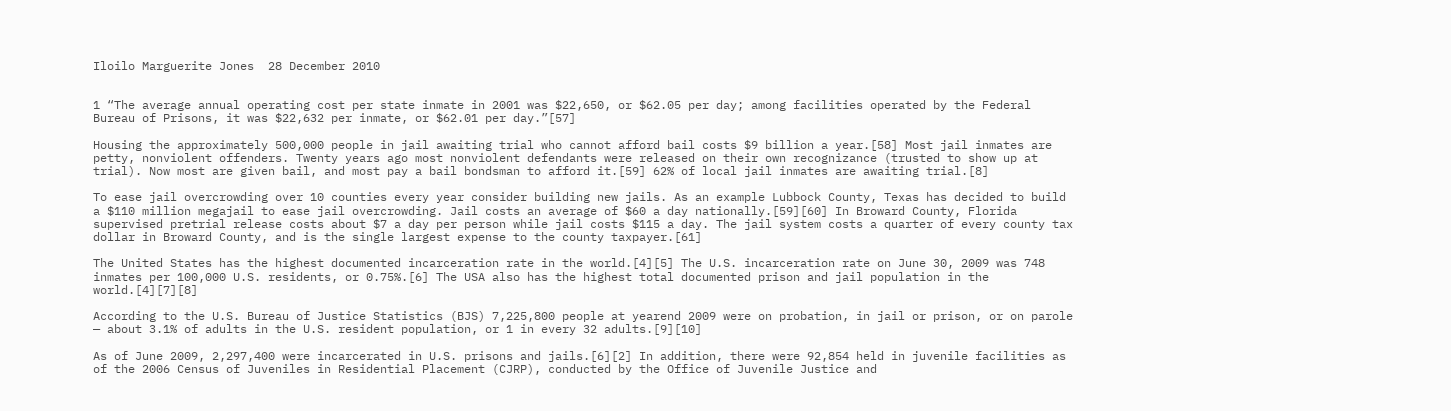Iloilo Marguerite Jones  28 December 2010


1 “The average annual operating cost per state inmate in 2001 was $22,650, or $62.05 per day; among facilities operated by the Federal Bureau of Prisons, it was $22,632 per inmate, or $62.01 per day.”[57]

Housing the approximately 500,000 people in jail awaiting trial who cannot afford bail costs $9 billion a year.[58] Most jail inmates are petty, nonviolent offenders. Twenty years ago most nonviolent defendants were released on their own recognizance (trusted to show up at trial). Now most are given bail, and most pay a bail bondsman to afford it.[59] 62% of local jail inmates are awaiting trial.[8]

To ease jail overcrowding over 10 counties every year consider building new jails. As an example Lubbock County, Texas has decided to build a $110 million megajail to ease jail overcrowding. Jail costs an average of $60 a day nationally.[59][60] In Broward County, Florida supervised pretrial release costs about $7 a day per person while jail costs $115 a day. The jail system costs a quarter of every county tax dollar in Broward County, and is the single largest expense to the county taxpayer.[61]

The United States has the highest documented incarceration rate in the world.[4][5] The U.S. incarceration rate on June 30, 2009 was 748 inmates per 100,000 U.S. residents, or 0.75%.[6] The USA also has the highest total documented prison and jail population in the world.[4][7][8]

According to the U.S. Bureau of Justice Statistics (BJS) 7,225,800 people at yearend 2009 were on probation, in jail or prison, or on parole — about 3.1% of adults in the U.S. resident population, or 1 in every 32 adults.[9][10]

As of June 2009, 2,297,400 were incarcerated in U.S. prisons and jails.[6][2] In addition, there were 92,854 held in juvenile facilities as of the 2006 Census of Juveniles in Residential Placement (CJRP), conducted by the Office of Juvenile Justice and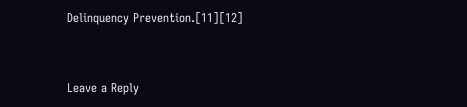Delinquency Prevention.[11][12]


Leave a Reply